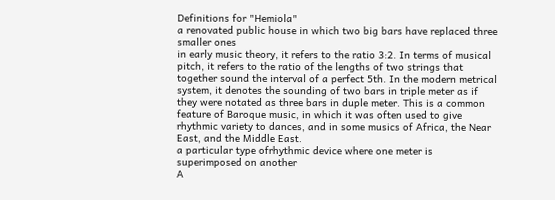Definitions for "Hemiola"
a renovated public house in which two big bars have replaced three smaller ones
in early music theory, it refers to the ratio 3:2. In terms of musical pitch, it refers to the ratio of the lengths of two strings that together sound the interval of a perfect 5th. In the modern metrical system, it denotes the sounding of two bars in triple meter as if they were notated as three bars in duple meter. This is a common feature of Baroque music, in which it was often used to give rhythmic variety to dances, and in some musics of Africa, the Near East, and the Middle East.
a particular type ofrhythmic device where one meter is superimposed on another
A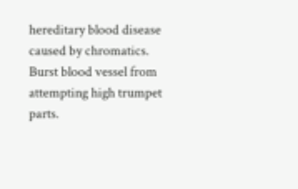hereditary blood disease caused by chromatics.
Burst blood vessel from attempting high trumpet parts.